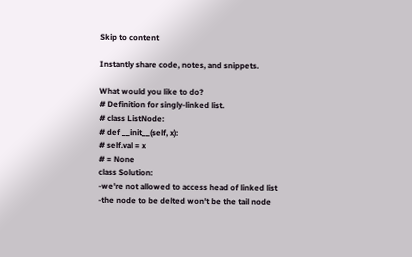Skip to content

Instantly share code, notes, and snippets.

What would you like to do?
# Definition for singly-linked list.
# class ListNode:
# def __init__(self, x):
# self.val = x
# = None
class Solution:
-we're not allowed to access head of linked list
-the node to be delted won't be the tail node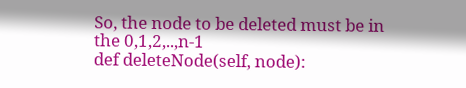So, the node to be deleted must be in the 0,1,2,..,n-1
def deleteNode(self, node):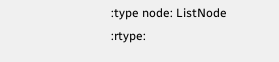:type node: ListNode
:rtype: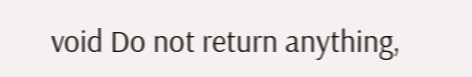void Do not return anything,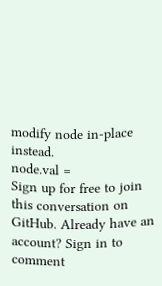modify node in-place instead.
node.val =
Sign up for free to join this conversation on GitHub. Already have an account? Sign in to comment